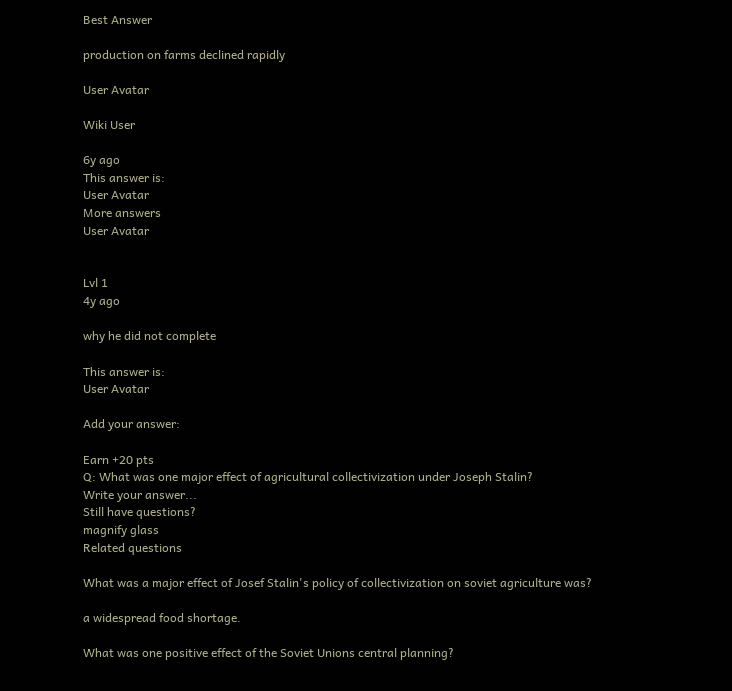Best Answer

production on farms declined rapidly

User Avatar

Wiki User

6y ago
This answer is:
User Avatar
More answers
User Avatar


Lvl 1
4y ago

why he did not complete

This answer is:
User Avatar

Add your answer:

Earn +20 pts
Q: What was one major effect of agricultural collectivization under Joseph Stalin?
Write your answer...
Still have questions?
magnify glass
Related questions

What was a major effect of Josef Stalin's policy of collectivization on soviet agriculture was?

a widespread food shortage.

What was one positive effect of the Soviet Unions central planning?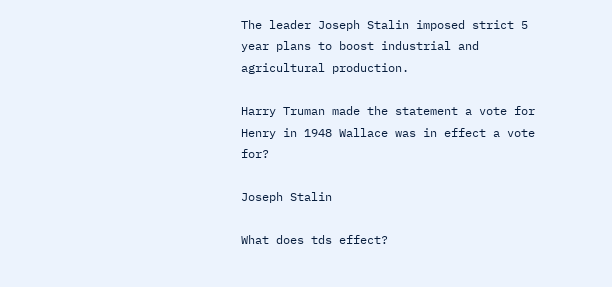The leader Joseph Stalin imposed strict 5 year plans to boost industrial and agricultural production.

Harry Truman made the statement a vote for Henry in 1948 Wallace was in effect a vote for?

Joseph Stalin

What does tds effect?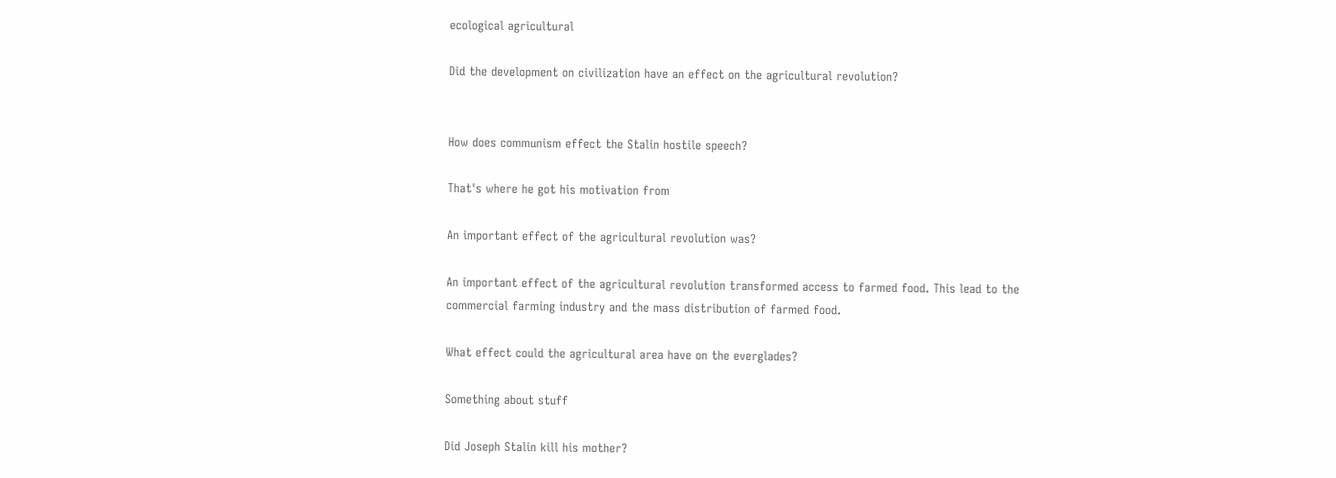ecological agricultural

Did the development on civilization have an effect on the agricultural revolution?


How does communism effect the Stalin hostile speech?

That's where he got his motivation from

An important effect of the agricultural revolution was?

An important effect of the agricultural revolution transformed access to farmed food. This lead to the commercial farming industry and the mass distribution of farmed food.

What effect could the agricultural area have on the everglades?

Something about stuff

Did Joseph Stalin kill his mother?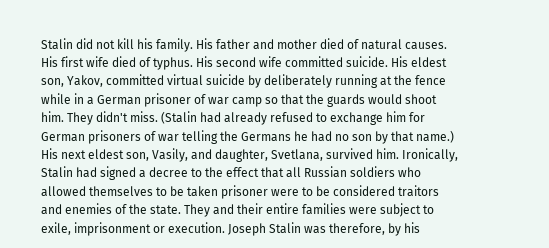Stalin did not kill his family. His father and mother died of natural causes. His first wife died of typhus. His second wife committed suicide. His eldest son, Yakov, committed virtual suicide by deliberately running at the fence while in a German prisoner of war camp so that the guards would shoot him. They didn't miss. (Stalin had already refused to exchange him for German prisoners of war telling the Germans he had no son by that name.) His next eldest son, Vasily, and daughter, Svetlana, survived him. Ironically, Stalin had signed a decree to the effect that all Russian soldiers who allowed themselves to be taken prisoner were to be considered traitors and enemies of the state. They and their entire families were subject to exile, imprisonment or execution. Joseph Stalin was therefore, by his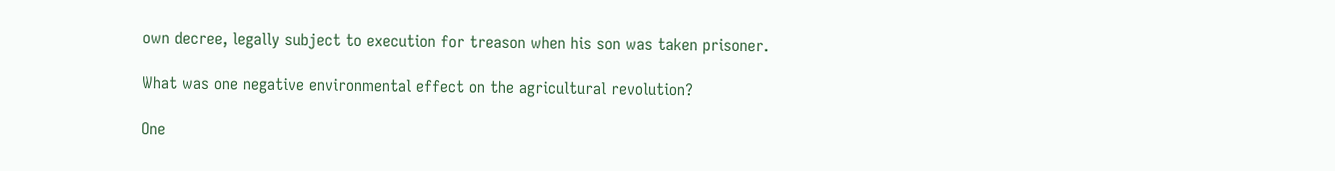own decree, legally subject to execution for treason when his son was taken prisoner.

What was one negative environmental effect on the agricultural revolution?

One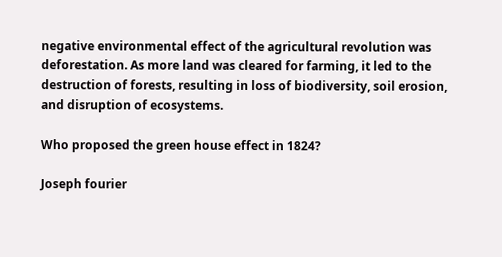negative environmental effect of the agricultural revolution was deforestation. As more land was cleared for farming, it led to the destruction of forests, resulting in loss of biodiversity, soil erosion, and disruption of ecosystems.

Who proposed the green house effect in 1824?

Joseph fourier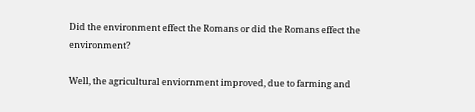Did the environment effect the Romans or did the Romans effect the environment?

Well, the agricultural enviornment improved, due to farming and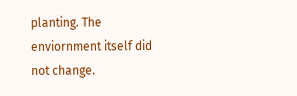planting. The enviornment itself did not change.